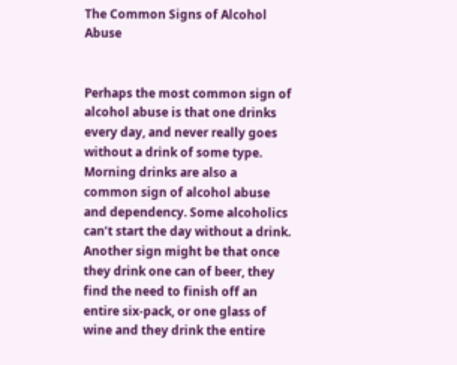The Common Signs of Alcohol Abuse


Perhaps the most common sign of alcohol abuse is that one drinks every day, and never really goes without a drink of some type. Morning drinks are also a common sign of alcohol abuse and dependency. Some alcoholics can’t start the day without a drink. Another sign might be that once they drink one can of beer, they find the need to finish off an entire six-pack, or one glass of wine and they drink the entire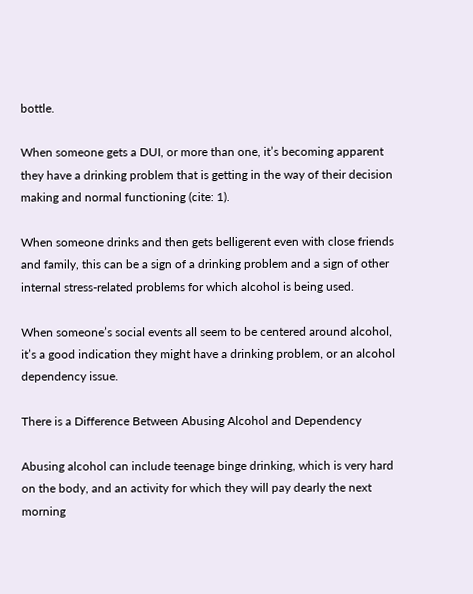bottle.

When someone gets a DUI, or more than one, it’s becoming apparent they have a drinking problem that is getting in the way of their decision making and normal functioning (cite: 1).

When someone drinks and then gets belligerent even with close friends and family, this can be a sign of a drinking problem and a sign of other internal stress-related problems for which alcohol is being used.

When someone’s social events all seem to be centered around alcohol, it’s a good indication they might have a drinking problem, or an alcohol dependency issue.

There is a Difference Between Abusing Alcohol and Dependency

Abusing alcohol can include teenage binge drinking, which is very hard on the body, and an activity for which they will pay dearly the next morning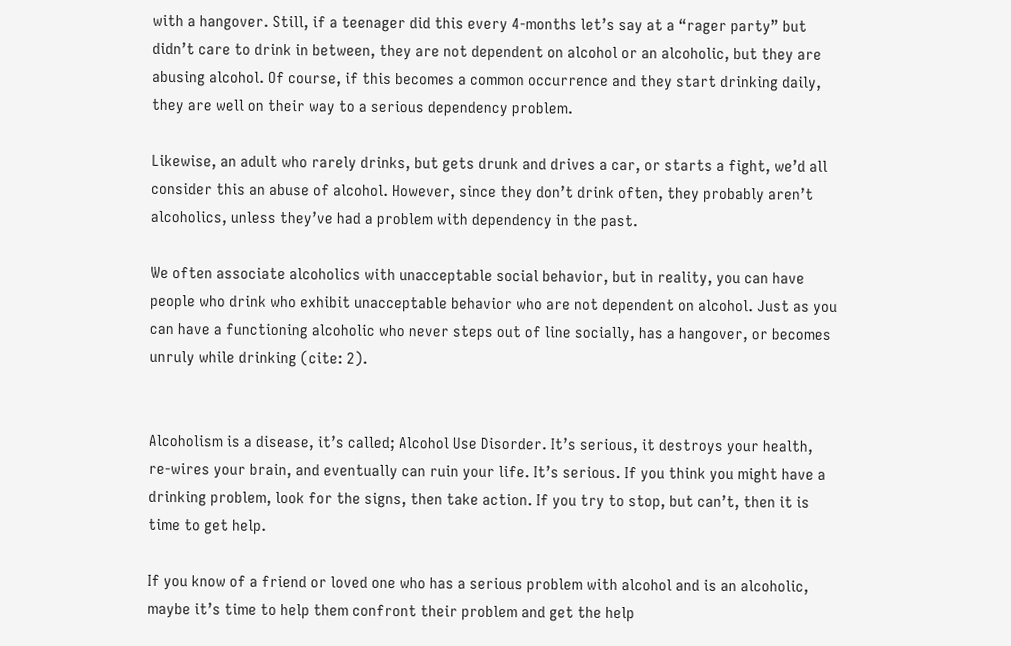with a hangover. Still, if a teenager did this every 4-months let’s say at a “rager party” but didn’t care to drink in between, they are not dependent on alcohol or an alcoholic, but they are abusing alcohol. Of course, if this becomes a common occurrence and they start drinking daily, they are well on their way to a serious dependency problem.

Likewise, an adult who rarely drinks, but gets drunk and drives a car, or starts a fight, we’d all consider this an abuse of alcohol. However, since they don’t drink often, they probably aren’t alcoholics, unless they’ve had a problem with dependency in the past.

We often associate alcoholics with unacceptable social behavior, but in reality, you can have people who drink who exhibit unacceptable behavior who are not dependent on alcohol. Just as you can have a functioning alcoholic who never steps out of line socially, has a hangover, or becomes unruly while drinking (cite: 2).


Alcoholism is a disease, it’s called; Alcohol Use Disorder. It’s serious, it destroys your health, re-wires your brain, and eventually can ruin your life. It’s serious. If you think you might have a drinking problem, look for the signs, then take action. If you try to stop, but can’t, then it is time to get help.

If you know of a friend or loved one who has a serious problem with alcohol and is an alcoholic, maybe it’s time to help them confront their problem and get the help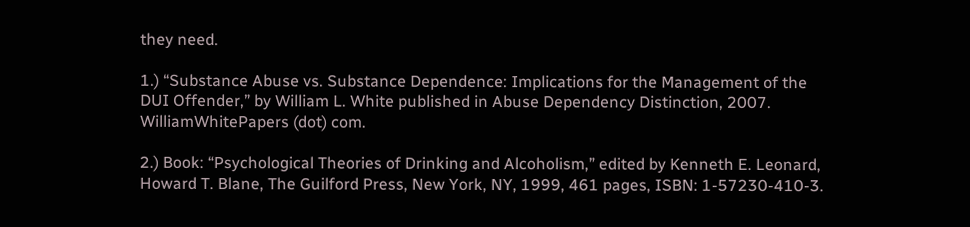they need.

1.) “Substance Abuse vs. Substance Dependence: Implications for the Management of the DUI Offender,” by William L. White published in Abuse Dependency Distinction, 2007. WilliamWhitePapers (dot) com.

2.) Book: “Psychological Theories of Drinking and Alcoholism,” edited by Kenneth E. Leonard, Howard T. Blane, The Guilford Press, New York, NY, 1999, 461 pages, ISBN: 1-57230-410-3.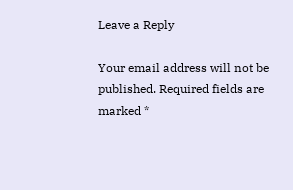Leave a Reply

Your email address will not be published. Required fields are marked *